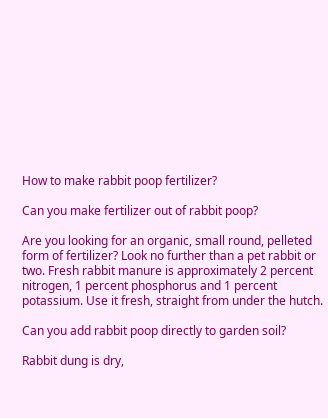How to make rabbit poop fertilizer?

Can you make fertilizer out of rabbit poop?

Are you looking for an organic, small round, pelleted form of fertilizer? Look no further than a pet rabbit or two. Fresh rabbit manure is approximately 2 percent nitrogen, 1 percent phosphorus and 1 percent potassium. Use it fresh, straight from under the hutch.

Can you add rabbit poop directly to garden soil?

Rabbit dung is dry,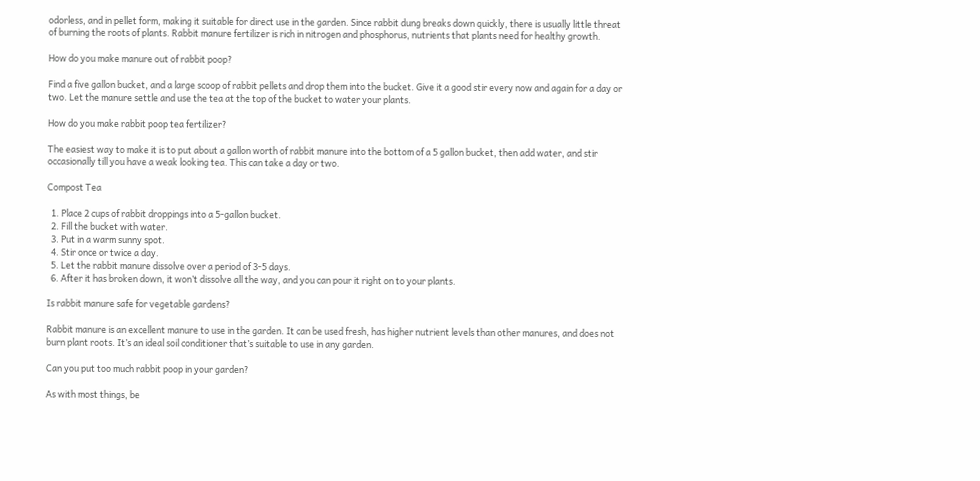odorless, and in pellet form, making it suitable for direct use in the garden. Since rabbit dung breaks down quickly, there is usually little threat of burning the roots of plants. Rabbit manure fertilizer is rich in nitrogen and phosphorus, nutrients that plants need for healthy growth.

How do you make manure out of rabbit poop?

Find a five gallon bucket, and a large scoop of rabbit pellets and drop them into the bucket. Give it a good stir every now and again for a day or two. Let the manure settle and use the tea at the top of the bucket to water your plants.

How do you make rabbit poop tea fertilizer?

The easiest way to make it is to put about a gallon worth of rabbit manure into the bottom of a 5 gallon bucket, then add water, and stir occasionally till you have a weak looking tea. This can take a day or two.

Compost Tea

  1. Place 2 cups of rabbit droppings into a 5-gallon bucket.
  2. Fill the bucket with water.
  3. Put in a warm sunny spot.
  4. Stir once or twice a day.
  5. Let the rabbit manure dissolve over a period of 3-5 days.
  6. After it has broken down, it won’t dissolve all the way, and you can pour it right on to your plants.

Is rabbit manure safe for vegetable gardens?

Rabbit manure is an excellent manure to use in the garden. It can be used fresh, has higher nutrient levels than other manures, and does not burn plant roots. It’s an ideal soil conditioner that’s suitable to use in any garden.

Can you put too much rabbit poop in your garden?

As with most things, be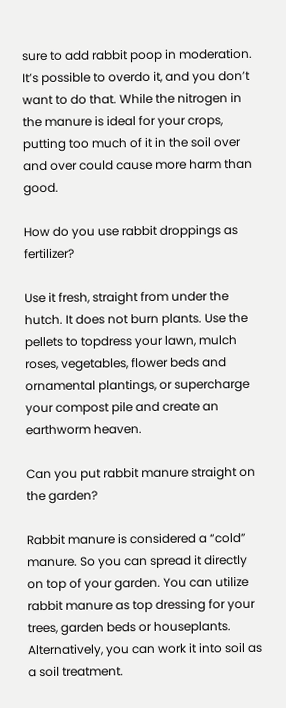sure to add rabbit poop in moderation. It’s possible to overdo it, and you don’t want to do that. While the nitrogen in the manure is ideal for your crops, putting too much of it in the soil over and over could cause more harm than good.

How do you use rabbit droppings as fertilizer?

Use it fresh, straight from under the hutch. It does not burn plants. Use the pellets to topdress your lawn, mulch roses, vegetables, flower beds and ornamental plantings, or supercharge your compost pile and create an earthworm heaven.

Can you put rabbit manure straight on the garden?

Rabbit manure is considered a “cold” manure. So you can spread it directly on top of your garden. You can utilize rabbit manure as top dressing for your trees, garden beds or houseplants. Alternatively, you can work it into soil as a soil treatment.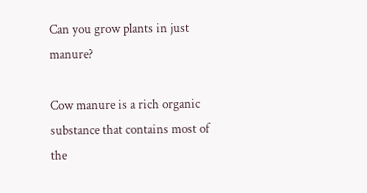Can you grow plants in just manure?

Cow manure is a rich organic substance that contains most of the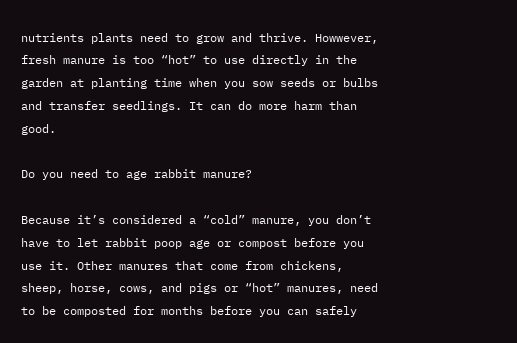nutrients plants need to grow and thrive. Howwever, fresh manure is too “hot” to use directly in the garden at planting time when you sow seeds or bulbs and transfer seedlings. It can do more harm than good.

Do you need to age rabbit manure?

Because it’s considered a “cold” manure, you don’t have to let rabbit poop age or compost before you use it. Other manures that come from chickens, sheep, horse, cows, and pigs or “hot” manures, need to be composted for months before you can safely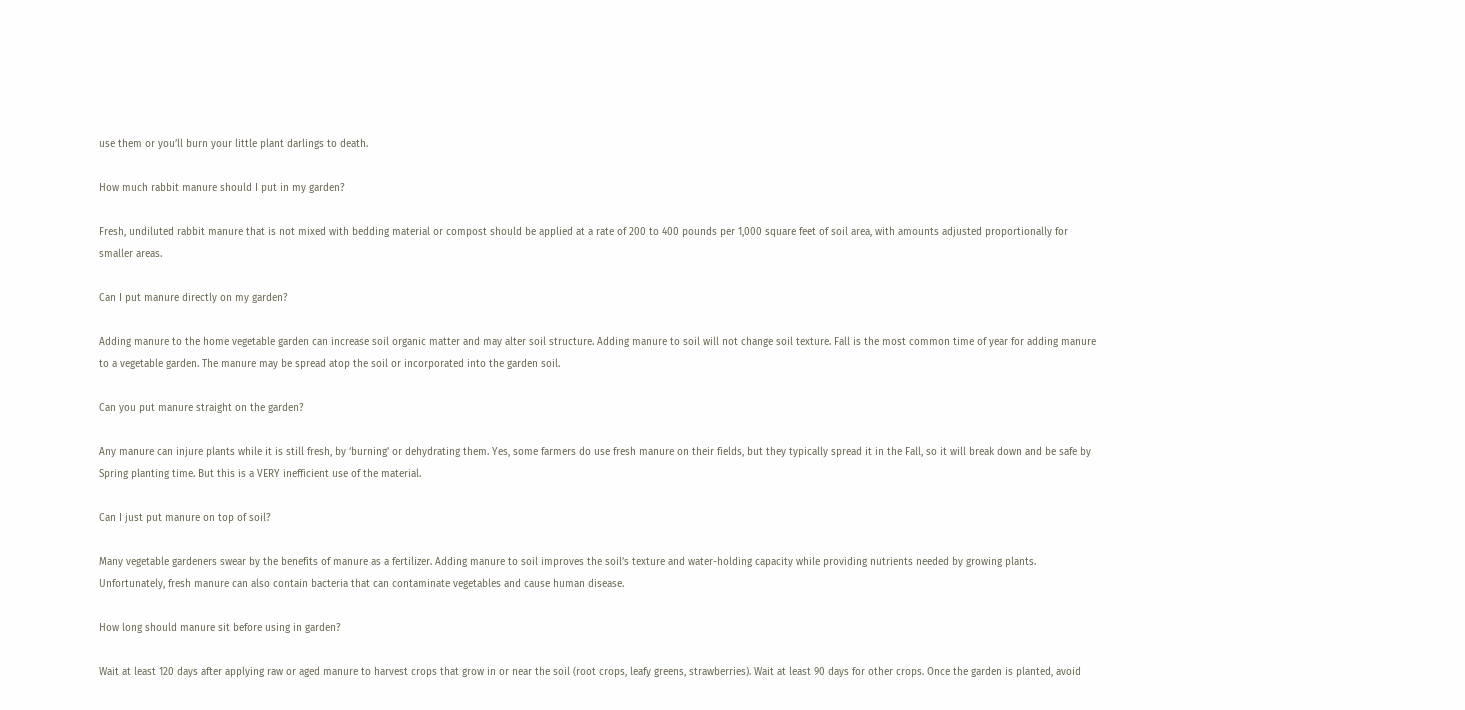use them or you’ll burn your little plant darlings to death.

How much rabbit manure should I put in my garden?

Fresh, undiluted rabbit manure that is not mixed with bedding material or compost should be applied at a rate of 200 to 400 pounds per 1,000 square feet of soil area, with amounts adjusted proportionally for smaller areas.

Can I put manure directly on my garden?

Adding manure to the home vegetable garden can increase soil organic matter and may alter soil structure. Adding manure to soil will not change soil texture. Fall is the most common time of year for adding manure to a vegetable garden. The manure may be spread atop the soil or incorporated into the garden soil.

Can you put manure straight on the garden?

Any manure can injure plants while it is still fresh, by ‘burning’ or dehydrating them. Yes, some farmers do use fresh manure on their fields, but they typically spread it in the Fall, so it will break down and be safe by Spring planting time. But this is a VERY inefficient use of the material.

Can I just put manure on top of soil?

Many vegetable gardeners swear by the benefits of manure as a fertilizer. Adding manure to soil improves the soil’s texture and water-holding capacity while providing nutrients needed by growing plants. Unfortunately, fresh manure can also contain bacteria that can contaminate vegetables and cause human disease.

How long should manure sit before using in garden?

Wait at least 120 days after applying raw or aged manure to harvest crops that grow in or near the soil (root crops, leafy greens, strawberries). Wait at least 90 days for other crops. Once the garden is planted, avoid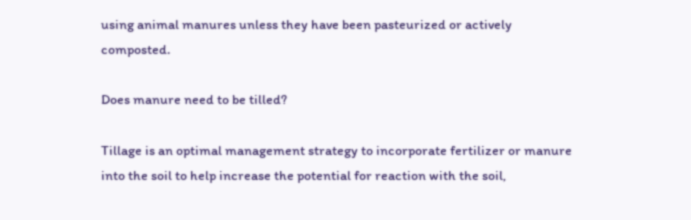using animal manures unless they have been pasteurized or actively composted.

Does manure need to be tilled?

Tillage is an optimal management strategy to incorporate fertilizer or manure into the soil to help increase the potential for reaction with the soil,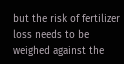but the risk of fertilizer loss needs to be weighed against the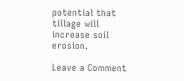potential that tillage will increase soil erosion.

Leave a Comment